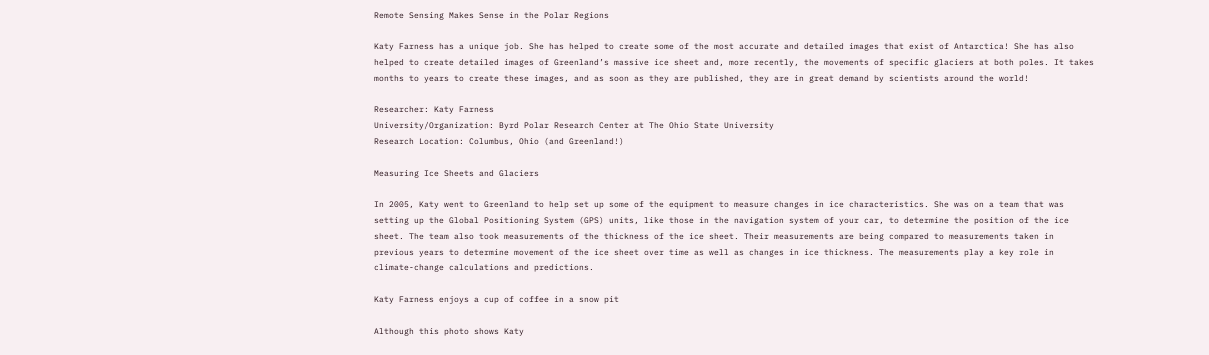Remote Sensing Makes Sense in the Polar Regions

Katy Farness has a unique job. She has helped to create some of the most accurate and detailed images that exist of Antarctica! She has also helped to create detailed images of Greenland’s massive ice sheet and, more recently, the movements of specific glaciers at both poles. It takes months to years to create these images, and as soon as they are published, they are in great demand by scientists around the world!

Researcher: Katy Farness
University/Organization: Byrd Polar Research Center at The Ohio State University
Research Location: Columbus, Ohio (and Greenland!)

Measuring Ice Sheets and Glaciers

In 2005, Katy went to Greenland to help set up some of the equipment to measure changes in ice characteristics. She was on a team that was setting up the Global Positioning System (GPS) units, like those in the navigation system of your car, to determine the position of the ice sheet. The team also took measurements of the thickness of the ice sheet. Their measurements are being compared to measurements taken in previous years to determine movement of the ice sheet over time as well as changes in ice thickness. The measurements play a key role in climate-change calculations and predictions.

Katy Farness enjoys a cup of coffee in a snow pit

Although this photo shows Katy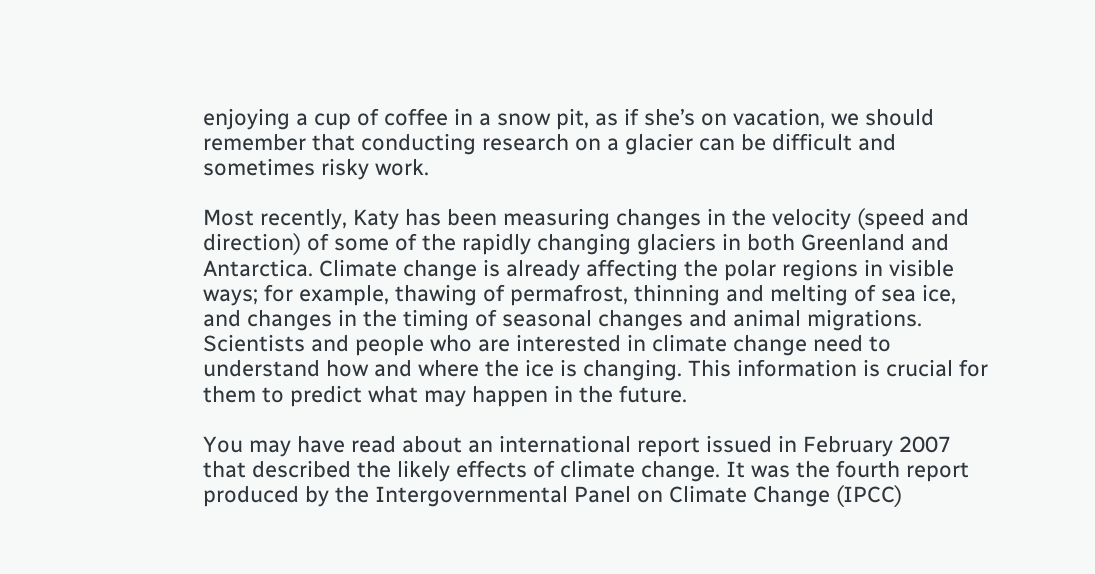enjoying a cup of coffee in a snow pit, as if she’s on vacation, we should remember that conducting research on a glacier can be difficult and sometimes risky work.

Most recently, Katy has been measuring changes in the velocity (speed and direction) of some of the rapidly changing glaciers in both Greenland and Antarctica. Climate change is already affecting the polar regions in visible ways; for example, thawing of permafrost, thinning and melting of sea ice, and changes in the timing of seasonal changes and animal migrations. Scientists and people who are interested in climate change need to understand how and where the ice is changing. This information is crucial for them to predict what may happen in the future.

You may have read about an international report issued in February 2007 that described the likely effects of climate change. It was the fourth report produced by the Intergovernmental Panel on Climate Change (IPCC)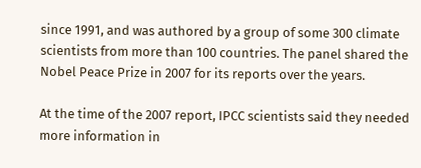since 1991, and was authored by a group of some 300 climate scientists from more than 100 countries. The panel shared the Nobel Peace Prize in 2007 for its reports over the years.

At the time of the 2007 report, IPCC scientists said they needed more information in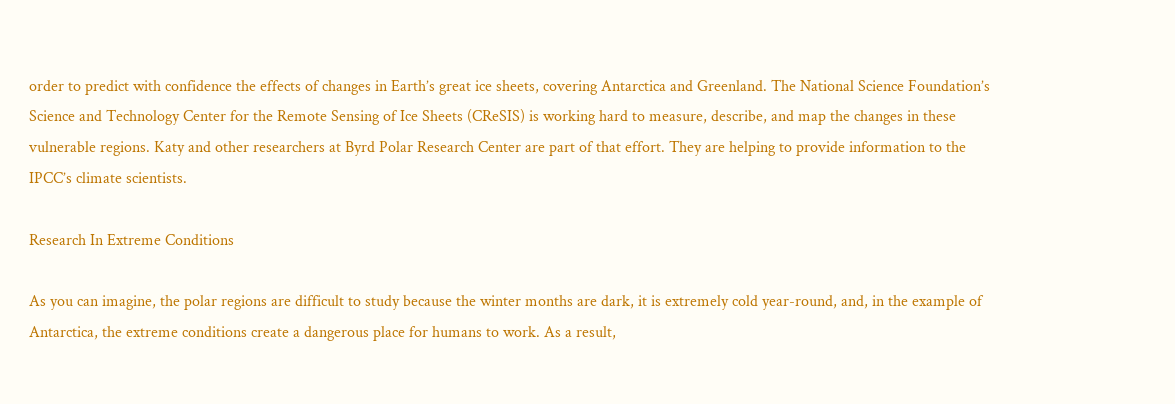order to predict with confidence the effects of changes in Earth’s great ice sheets, covering Antarctica and Greenland. The National Science Foundation’s Science and Technology Center for the Remote Sensing of Ice Sheets (CReSIS) is working hard to measure, describe, and map the changes in these vulnerable regions. Katy and other researchers at Byrd Polar Research Center are part of that effort. They are helping to provide information to the IPCC’s climate scientists.

Research In Extreme Conditions

As you can imagine, the polar regions are difficult to study because the winter months are dark, it is extremely cold year-round, and, in the example of Antarctica, the extreme conditions create a dangerous place for humans to work. As a result,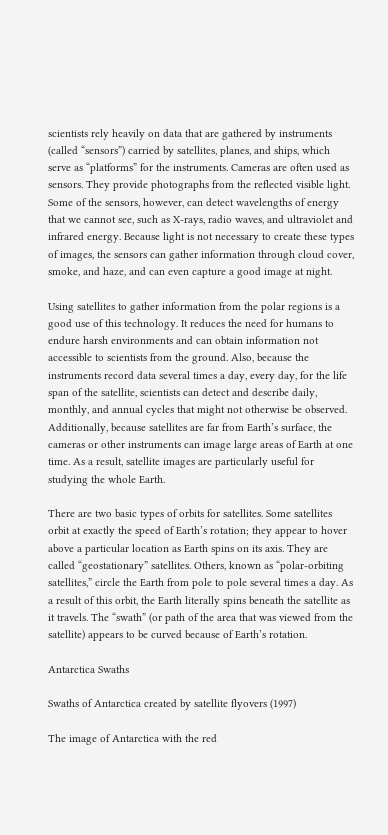scientists rely heavily on data that are gathered by instruments (called “sensors”) carried by satellites, planes, and ships, which serve as “platforms” for the instruments. Cameras are often used as sensors. They provide photographs from the reflected visible light. Some of the sensors, however, can detect wavelengths of energy that we cannot see, such as X-rays, radio waves, and ultraviolet and infrared energy. Because light is not necessary to create these types of images, the sensors can gather information through cloud cover, smoke, and haze, and can even capture a good image at night.

Using satellites to gather information from the polar regions is a good use of this technology. It reduces the need for humans to endure harsh environments and can obtain information not accessible to scientists from the ground. Also, because the instruments record data several times a day, every day, for the life span of the satellite, scientists can detect and describe daily, monthly, and annual cycles that might not otherwise be observed. Additionally, because satellites are far from Earth’s surface, the cameras or other instruments can image large areas of Earth at one time. As a result, satellite images are particularly useful for studying the whole Earth.

There are two basic types of orbits for satellites. Some satellites orbit at exactly the speed of Earth’s rotation; they appear to hover above a particular location as Earth spins on its axis. They are called “geostationary” satellites. Others, known as “polar-orbiting satellites,” circle the Earth from pole to pole several times a day. As a result of this orbit, the Earth literally spins beneath the satellite as it travels. The “swath” (or path of the area that was viewed from the satellite) appears to be curved because of Earth’s rotation.

Antarctica Swaths

Swaths of Antarctica created by satellite flyovers (1997)

The image of Antarctica with the red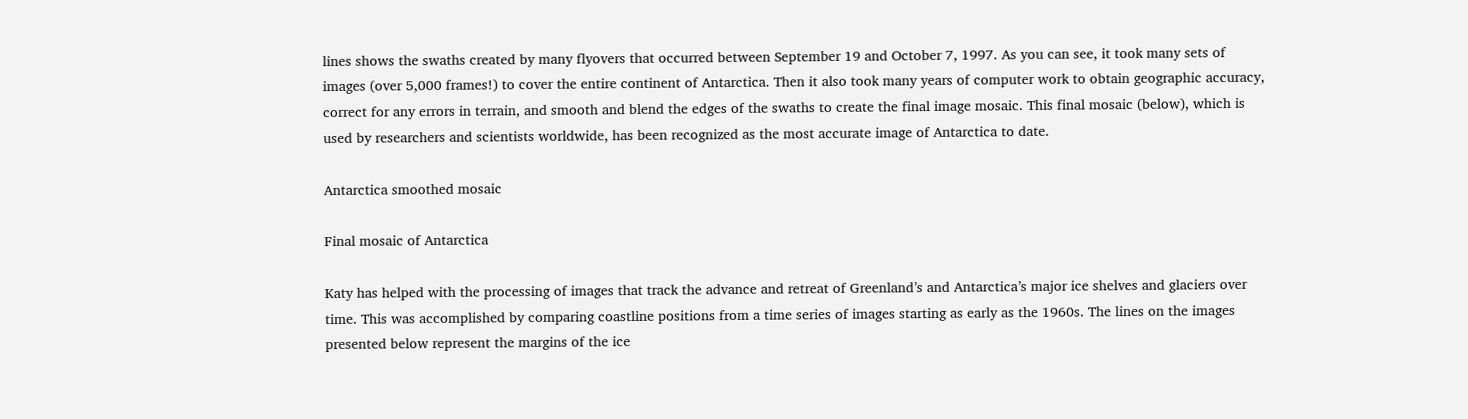lines shows the swaths created by many flyovers that occurred between September 19 and October 7, 1997. As you can see, it took many sets of images (over 5,000 frames!) to cover the entire continent of Antarctica. Then it also took many years of computer work to obtain geographic accuracy, correct for any errors in terrain, and smooth and blend the edges of the swaths to create the final image mosaic. This final mosaic (below), which is used by researchers and scientists worldwide, has been recognized as the most accurate image of Antarctica to date.

Antarctica smoothed mosaic

Final mosaic of Antarctica

Katy has helped with the processing of images that track the advance and retreat of Greenland’s and Antarctica’s major ice shelves and glaciers over time. This was accomplished by comparing coastline positions from a time series of images starting as early as the 1960s. The lines on the images presented below represent the margins of the ice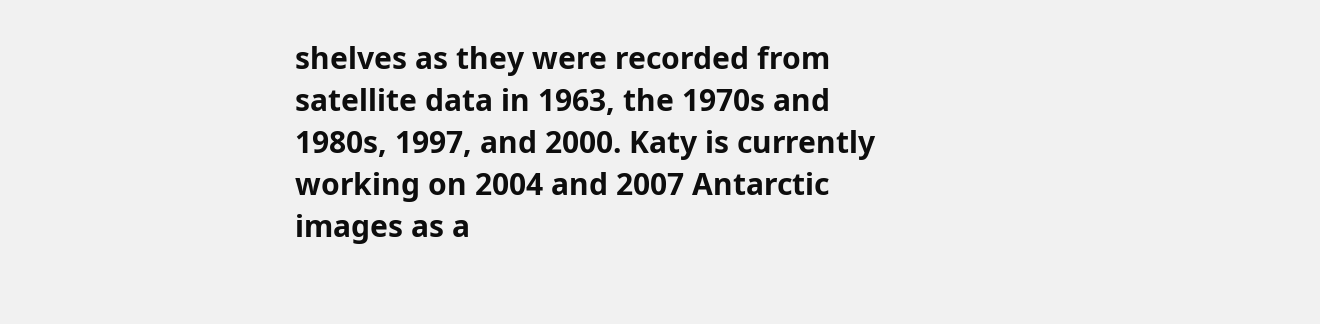shelves as they were recorded from satellite data in 1963, the 1970s and 1980s, 1997, and 2000. Katy is currently working on 2004 and 2007 Antarctic images as a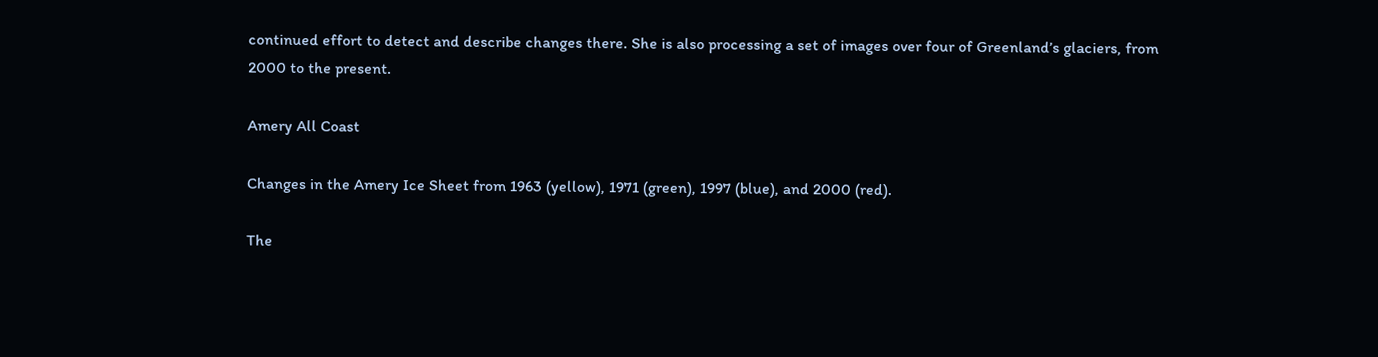continued effort to detect and describe changes there. She is also processing a set of images over four of Greenland’s glaciers, from 2000 to the present.

Amery All Coast

Changes in the Amery Ice Sheet from 1963 (yellow), 1971 (green), 1997 (blue), and 2000 (red).

The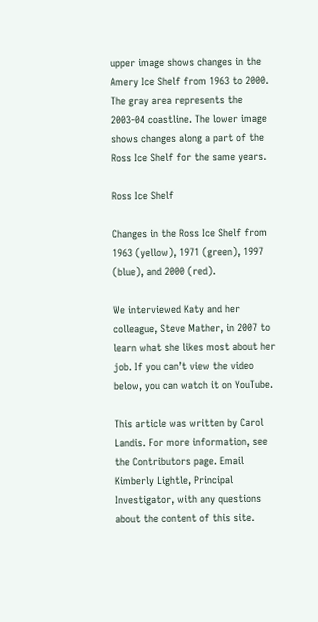upper image shows changes in the Amery Ice Shelf from 1963 to 2000. The gray area represents the 2003-04 coastline. The lower image shows changes along a part of the Ross Ice Shelf for the same years.

Ross Ice Shelf

Changes in the Ross Ice Shelf from 1963 (yellow), 1971 (green), 1997 (blue), and 2000 (red).

We interviewed Katy and her colleague, Steve Mather, in 2007 to learn what she likes most about her job. If you can’t view the video below, you can watch it on YouTube.

This article was written by Carol Landis. For more information, see the Contributors page. Email Kimberly Lightle, Principal Investigator, with any questions about the content of this site.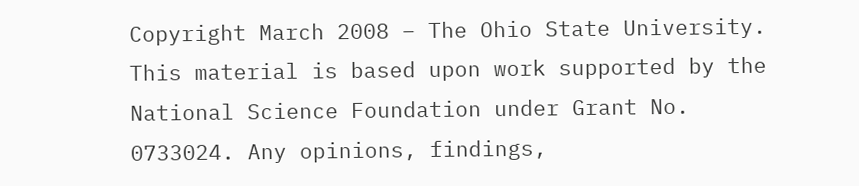Copyright March 2008 – The Ohio State University. This material is based upon work supported by the National Science Foundation under Grant No. 0733024. Any opinions, findings,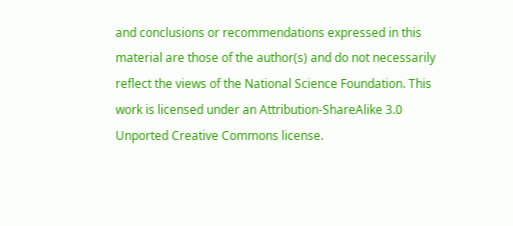and conclusions or recommendations expressed in this material are those of the author(s) and do not necessarily reflect the views of the National Science Foundation. This work is licensed under an Attribution-ShareAlike 3.0 Unported Creative Commons license.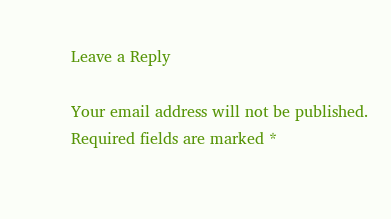Leave a Reply

Your email address will not be published. Required fields are marked *